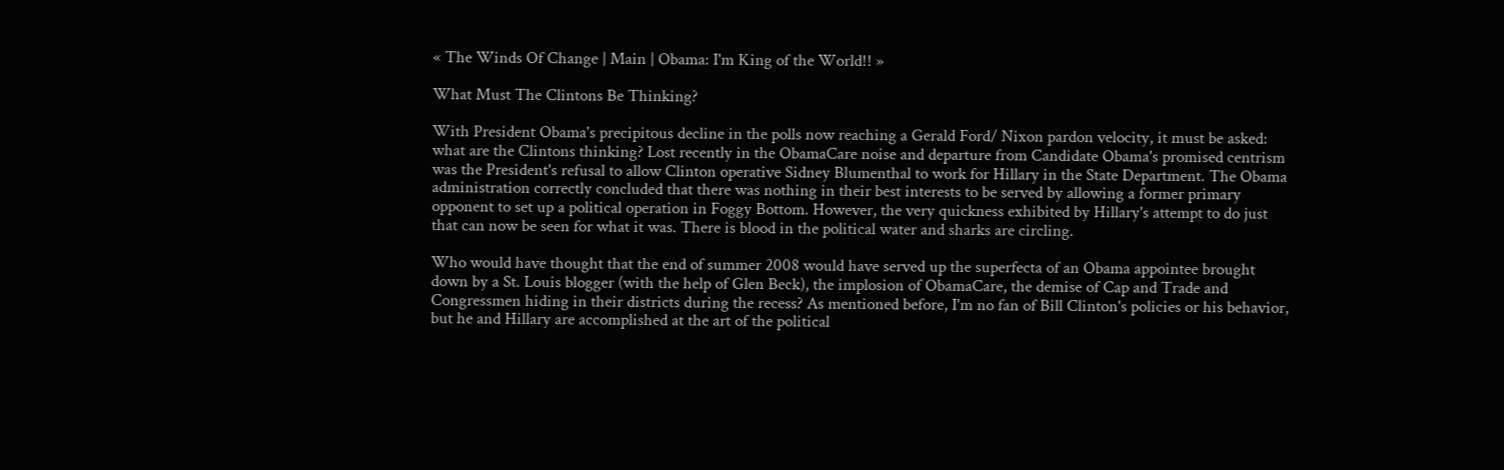« The Winds Of Change | Main | Obama: I'm King of the World!! »

What Must The Clintons Be Thinking?

With President Obama's precipitous decline in the polls now reaching a Gerald Ford/ Nixon pardon velocity, it must be asked: what are the Clintons thinking? Lost recently in the ObamaCare noise and departure from Candidate Obama's promised centrism was the President's refusal to allow Clinton operative Sidney Blumenthal to work for Hillary in the State Department. The Obama administration correctly concluded that there was nothing in their best interests to be served by allowing a former primary opponent to set up a political operation in Foggy Bottom. However, the very quickness exhibited by Hillary's attempt to do just that can now be seen for what it was. There is blood in the political water and sharks are circling.

Who would have thought that the end of summer 2008 would have served up the superfecta of an Obama appointee brought down by a St. Louis blogger (with the help of Glen Beck), the implosion of ObamaCare, the demise of Cap and Trade and Congressmen hiding in their districts during the recess? As mentioned before, I'm no fan of Bill Clinton's policies or his behavior, but he and Hillary are accomplished at the art of the political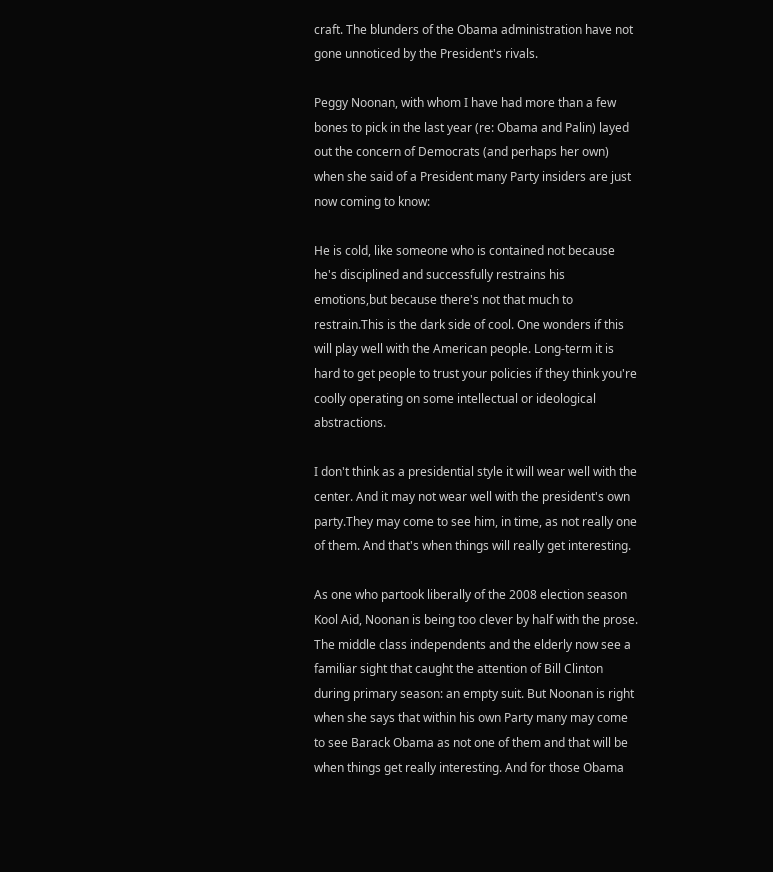craft. The blunders of the Obama administration have not gone unnoticed by the President's rivals.

Peggy Noonan, with whom I have had more than a few bones to pick in the last year (re: Obama and Palin) layed out the concern of Democrats (and perhaps her own) when she said of a President many Party insiders are just now coming to know:

He is cold, like someone who is contained not because he's disciplined and successfully restrains his emotions,but because there's not that much to restrain.This is the dark side of cool. One wonders if this will play well with the American people. Long-term it is hard to get people to trust your policies if they think you're coolly operating on some intellectual or ideological abstractions.

I don't think as a presidential style it will wear well with the center. And it may not wear well with the president's own party.They may come to see him, in time, as not really one of them. And that's when things will really get interesting.

As one who partook liberally of the 2008 election season Kool Aid, Noonan is being too clever by half with the prose. The middle class independents and the elderly now see a familiar sight that caught the attention of Bill Clinton during primary season: an empty suit. But Noonan is right when she says that within his own Party many may come to see Barack Obama as not one of them and that will be when things get really interesting. And for those Obama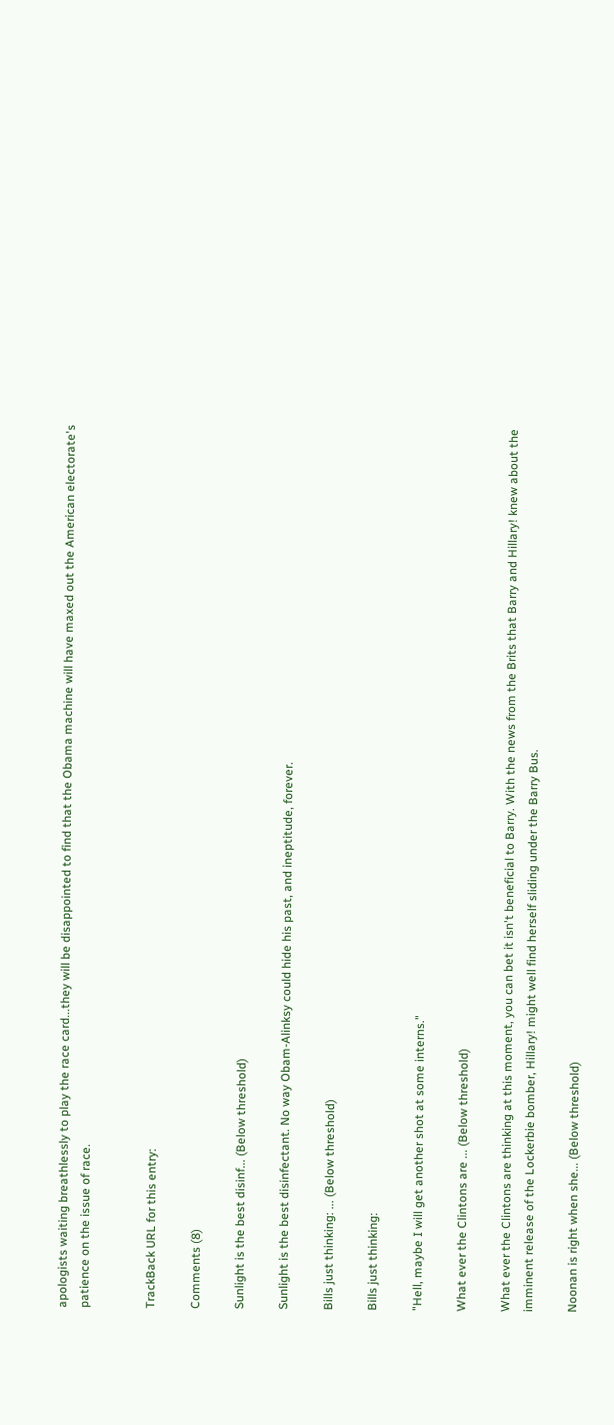apologists waiting breathlessly to play the race card...they will be disappointed to find that the Obama machine will have maxed out the American electorate's patience on the issue of race.


TrackBack URL for this entry:

Comments (8)

Sunlight is the best disinf... (Below threshold)

Sunlight is the best disinfectant. No way Obam-Alinksy could hide his past, and ineptitude, forever.

Bills just thinking: ... (Below threshold)

Bills just thinking:

"Hell, maybe I will get another shot at some interns."

What ever the Clintons are ... (Below threshold)

What ever the Clintons are thinking at this moment, you can bet it isn't beneficial to Barry. With the news from the Brits that Barry and Hillary! knew about the imminent release of the Lockerbie bomber, Hillary! might well find herself sliding under the Barry Bus.

Noonan is right when she... (Below threshold)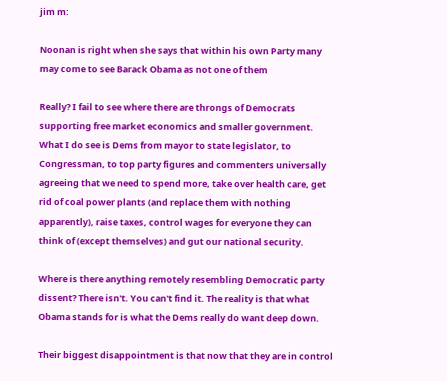jim m:

Noonan is right when she says that within his own Party many may come to see Barack Obama as not one of them

Really? I fail to see where there are throngs of Democrats supporting free market economics and smaller government. What I do see is Dems from mayor to state legislator, to Congressman, to top party figures and commenters universally agreeing that we need to spend more, take over health care, get rid of coal power plants (and replace them with nothing apparently), raise taxes, control wages for everyone they can think of (except themselves) and gut our national security.

Where is there anything remotely resembling Democratic party dissent? There isn't. You can't find it. The reality is that what Obama stands for is what the Dems really do want deep down.

Their biggest disappointment is that now that they are in control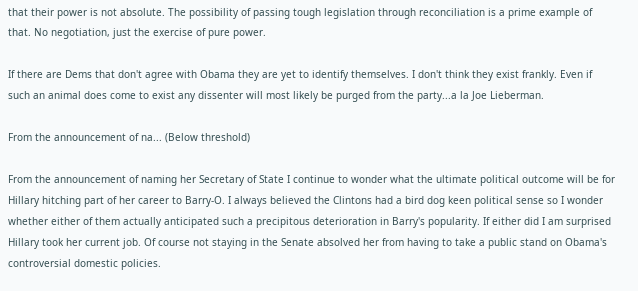that their power is not absolute. The possibility of passing tough legislation through reconciliation is a prime example of that. No negotiation, just the exercise of pure power.

If there are Dems that don't agree with Obama they are yet to identify themselves. I don't think they exist frankly. Even if such an animal does come to exist any dissenter will most likely be purged from the party...a la Joe Lieberman.

From the announcement of na... (Below threshold)

From the announcement of naming her Secretary of State I continue to wonder what the ultimate political outcome will be for Hillary hitching part of her career to Barry-O. I always believed the Clintons had a bird dog keen political sense so I wonder whether either of them actually anticipated such a precipitous deterioration in Barry's popularity. If either did I am surprised Hillary took her current job. Of course not staying in the Senate absolved her from having to take a public stand on Obama's controversial domestic policies.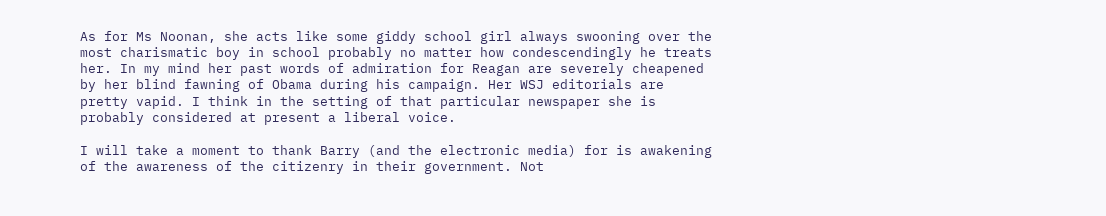As for Ms Noonan, she acts like some giddy school girl always swooning over the most charismatic boy in school probably no matter how condescendingly he treats her. In my mind her past words of admiration for Reagan are severely cheapened by her blind fawning of Obama during his campaign. Her WSJ editorials are pretty vapid. I think in the setting of that particular newspaper she is probably considered at present a liberal voice.

I will take a moment to thank Barry (and the electronic media) for is awakening of the awareness of the citizenry in their government. Not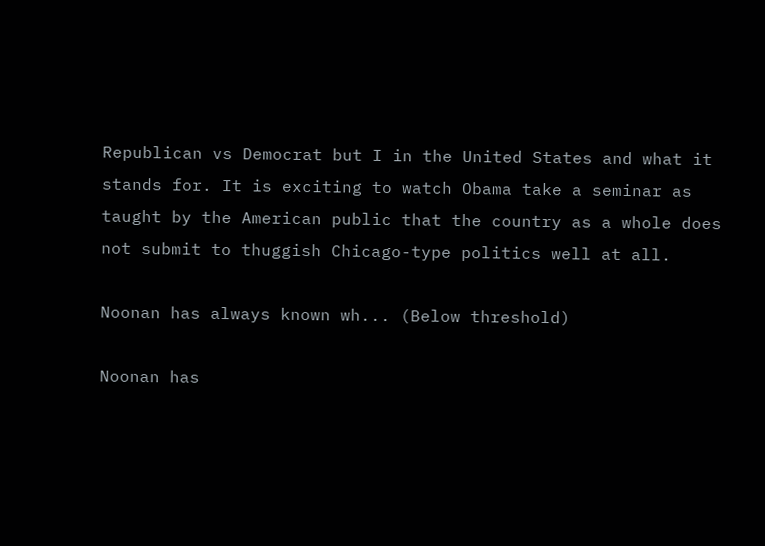Republican vs Democrat but I in the United States and what it stands for. It is exciting to watch Obama take a seminar as taught by the American public that the country as a whole does not submit to thuggish Chicago-type politics well at all.

Noonan has always known wh... (Below threshold)

Noonan has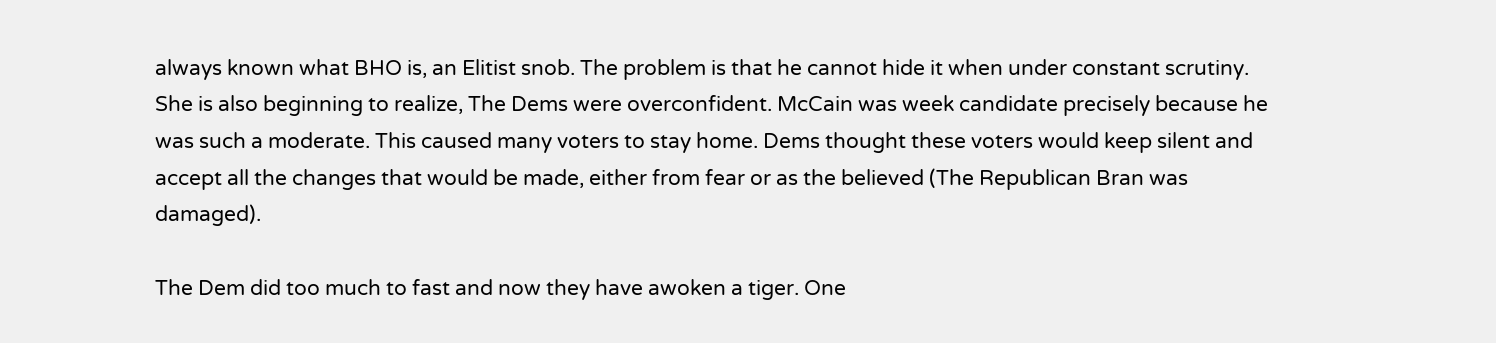always known what BHO is, an Elitist snob. The problem is that he cannot hide it when under constant scrutiny.
She is also beginning to realize, The Dems were overconfident. McCain was week candidate precisely because he was such a moderate. This caused many voters to stay home. Dems thought these voters would keep silent and accept all the changes that would be made, either from fear or as the believed (The Republican Bran was damaged).

The Dem did too much to fast and now they have awoken a tiger. One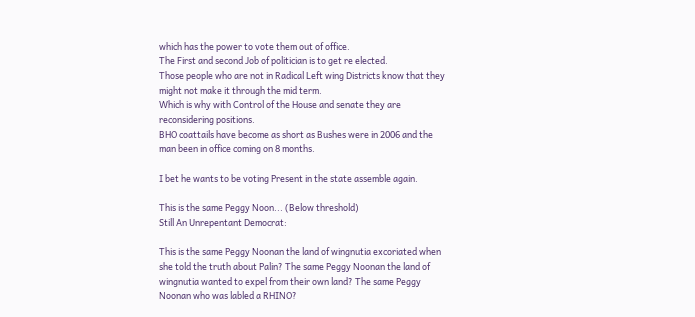which has the power to vote them out of office.
The First and second Job of politician is to get re elected.
Those people who are not in Radical Left wing Districts know that they might not make it through the mid term.
Which is why with Control of the House and senate they are reconsidering positions.
BHO coattails have become as short as Bushes were in 2006 and the man been in office coming on 8 months.

I bet he wants to be voting Present in the state assemble again.

This is the same Peggy Noon... (Below threshold)
Still An Unrepentant Democrat:

This is the same Peggy Noonan the land of wingnutia excoriated when she told the truth about Palin? The same Peggy Noonan the land of wingnutia wanted to expel from their own land? The same Peggy Noonan who was labled a RHINO?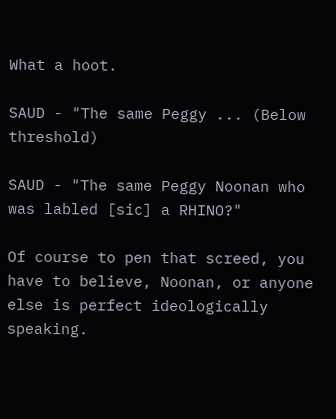What a hoot.

SAUD - "The same Peggy ... (Below threshold)

SAUD - "The same Peggy Noonan who was labled [sic] a RHINO?"

Of course to pen that screed, you have to believe, Noonan, or anyone else is perfect ideologically speaking.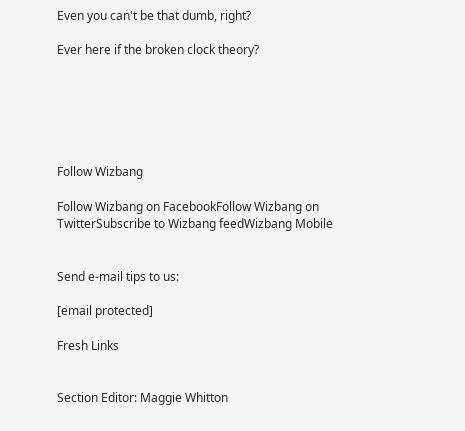Even you can't be that dumb, right?

Ever here if the broken clock theory?






Follow Wizbang

Follow Wizbang on FacebookFollow Wizbang on TwitterSubscribe to Wizbang feedWizbang Mobile


Send e-mail tips to us:

[email protected]

Fresh Links


Section Editor: Maggie Whitton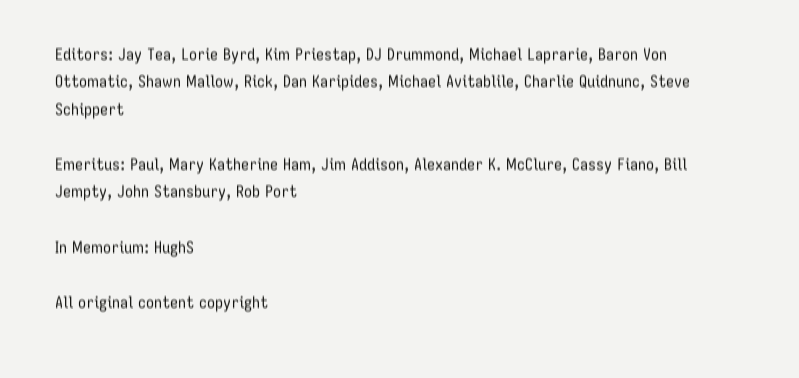Editors: Jay Tea, Lorie Byrd, Kim Priestap, DJ Drummond, Michael Laprarie, Baron Von Ottomatic, Shawn Mallow, Rick, Dan Karipides, Michael Avitablile, Charlie Quidnunc, Steve Schippert

Emeritus: Paul, Mary Katherine Ham, Jim Addison, Alexander K. McClure, Cassy Fiano, Bill Jempty, John Stansbury, Rob Port

In Memorium: HughS

All original content copyright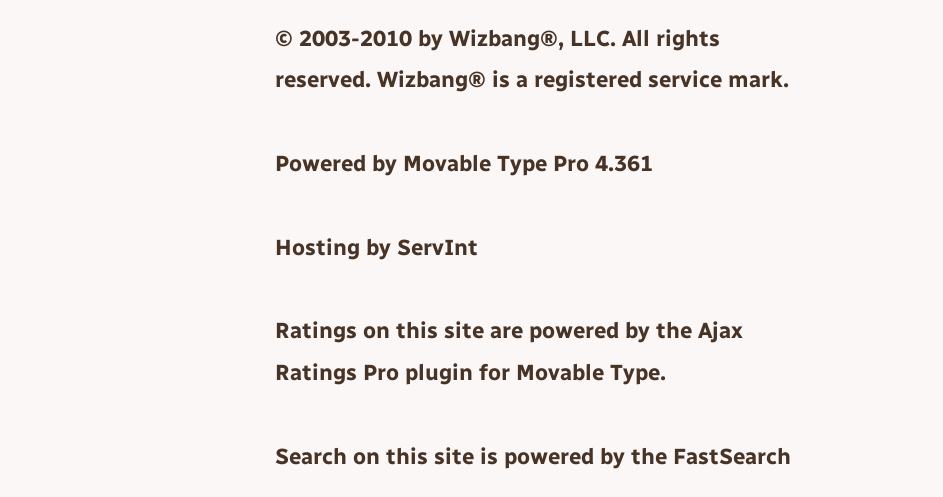© 2003-2010 by Wizbang®, LLC. All rights reserved. Wizbang® is a registered service mark.

Powered by Movable Type Pro 4.361

Hosting by ServInt

Ratings on this site are powered by the Ajax Ratings Pro plugin for Movable Type.

Search on this site is powered by the FastSearch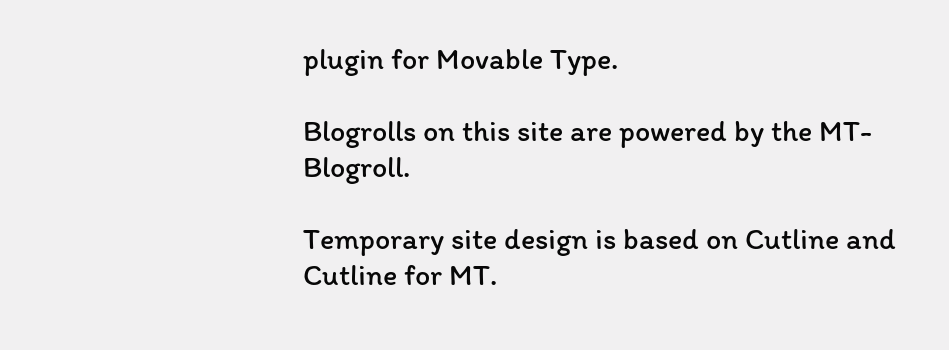plugin for Movable Type.

Blogrolls on this site are powered by the MT-Blogroll.

Temporary site design is based on Cutline and Cutline for MT.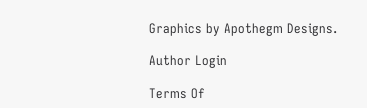Graphics by Apothegm Designs.

Author Login

Terms Of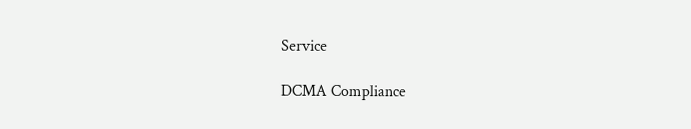Service

DCMA Compliance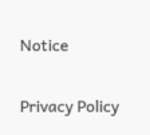Notice

Privacy Policy